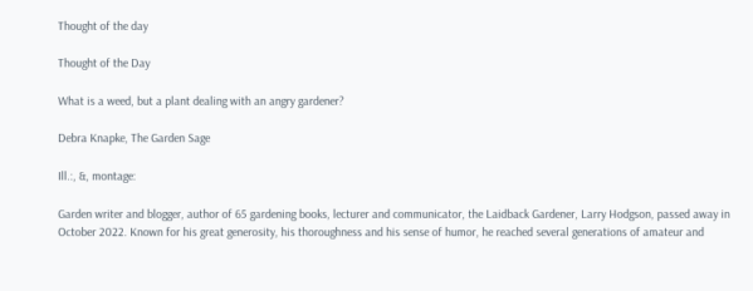Thought of the day

Thought of the Day

What is a weed, but a plant dealing with an angry gardener?

Debra Knapke, The Garden Sage

Ill.:, &, montage:

Garden writer and blogger, author of 65 gardening books, lecturer and communicator, the Laidback Gardener, Larry Hodgson, passed away in October 2022. Known for his great generosity, his thoroughness and his sense of humor, he reached several generations of amateur and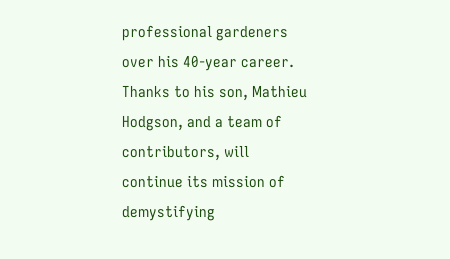professional gardeners over his 40-year career. Thanks to his son, Mathieu Hodgson, and a team of contributors, will continue its mission of demystifying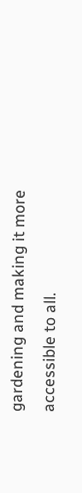gardening and making it more accessible to all.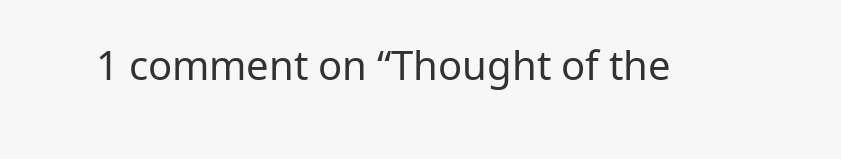1 comment on “Thought of the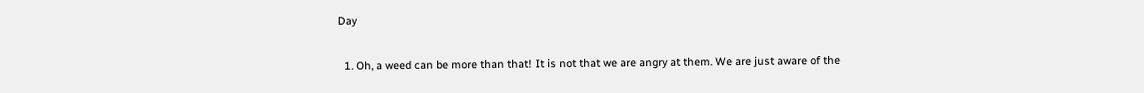Day

  1. Oh, a weed can be more than that! It is not that we are angry at them. We are just aware of the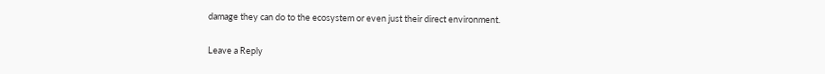damage they can do to the ecosystem or even just their direct environment.

Leave a Reply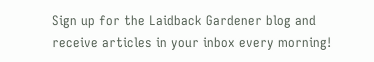Sign up for the Laidback Gardener blog and receive articles in your inbox every morning!